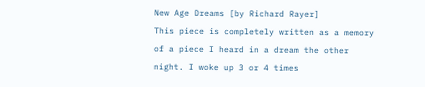New Age Dreams [by Richard Rayer]
This piece is completely written as a memory of a piece I heard in a dream the other night. I woke up 3 or 4 times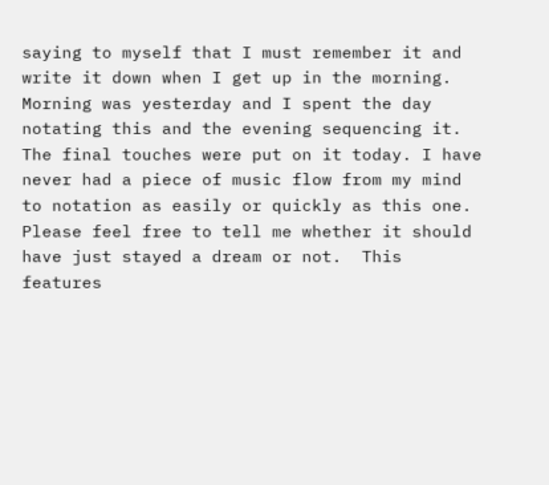saying to myself that I must remember it and write it down when I get up in the morning. Morning was yesterday and I spent the day notating this and the evening sequencing it. The final touches were put on it today. I have never had a piece of music flow from my mind to notation as easily or quickly as this one.  Please feel free to tell me whether it should have just stayed a dream or not.  This features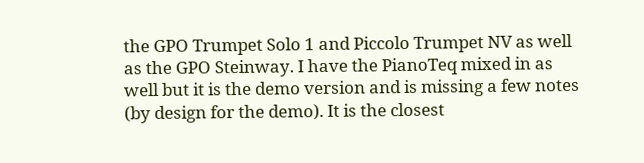the GPO Trumpet Solo 1 and Piccolo Trumpet NV as well as the GPO Steinway. I have the PianoTeq mixed in as well but it is the demo version and is missing a few notes (by design for the demo). It is the closest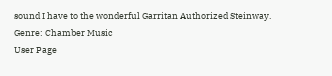sound I have to the wonderful Garritan Authorized Steinway.
Genre: Chamber Music
User Page